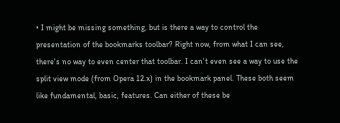• I might be missing something, but is there a way to control the presentation of the bookmarks toolbar? Right now, from what I can see, there's no way to even center that toolbar. I can't even see a way to use the split view mode (from Opera 12.x) in the bookmark panel. These both seem like fundamental, basic, features. Can either of these be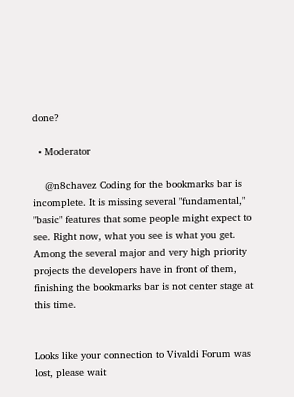done?

  • Moderator

    @n8chavez Coding for the bookmarks bar is incomplete. It is missing several "fundamental," "basic" features that some people might expect to see. Right now, what you see is what you get. Among the several major and very high priority projects the developers have in front of them, finishing the bookmarks bar is not center stage at this time.


Looks like your connection to Vivaldi Forum was lost, please wait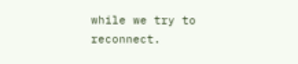while we try to reconnect.